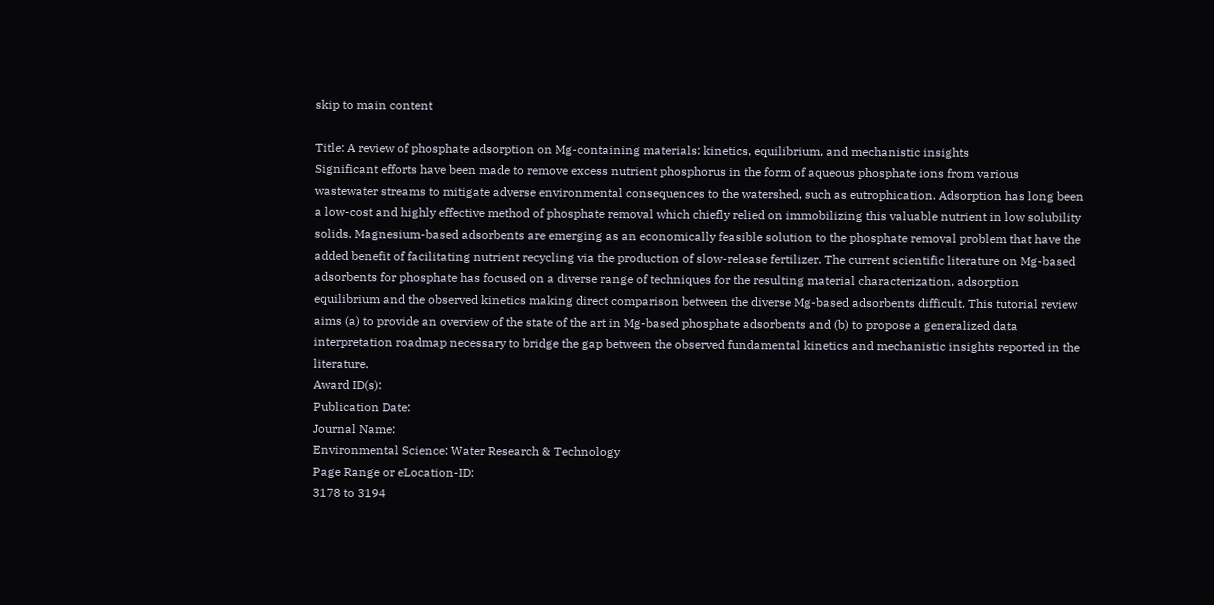skip to main content

Title: A review of phosphate adsorption on Mg-containing materials: kinetics, equilibrium, and mechanistic insights
Significant efforts have been made to remove excess nutrient phosphorus in the form of aqueous phosphate ions from various wastewater streams to mitigate adverse environmental consequences to the watershed, such as eutrophication. Adsorption has long been a low-cost and highly effective method of phosphate removal which chiefly relied on immobilizing this valuable nutrient in low solubility solids. Magnesium-based adsorbents are emerging as an economically feasible solution to the phosphate removal problem that have the added benefit of facilitating nutrient recycling via the production of slow-release fertilizer. The current scientific literature on Mg-based adsorbents for phosphate has focused on a diverse range of techniques for the resulting material characterization, adsorption equilibrium and the observed kinetics making direct comparison between the diverse Mg-based adsorbents difficult. This tutorial review aims (a) to provide an overview of the state of the art in Mg-based phosphate adsorbents and (b) to propose a generalized data interpretation roadmap necessary to bridge the gap between the observed fundamental kinetics and mechanistic insights reported in the literature.
Award ID(s):
Publication Date:
Journal Name:
Environmental Science: Water Research & Technology
Page Range or eLocation-ID:
3178 to 3194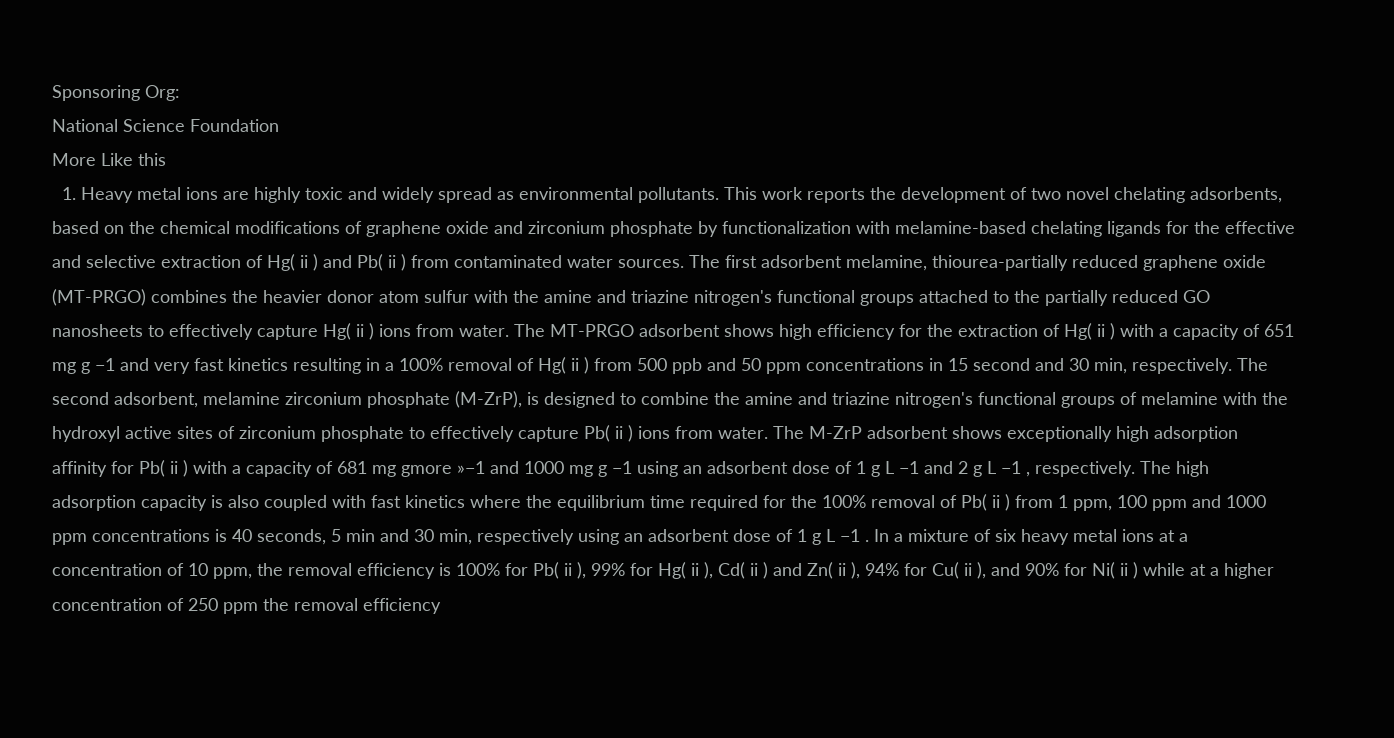Sponsoring Org:
National Science Foundation
More Like this
  1. Heavy metal ions are highly toxic and widely spread as environmental pollutants. This work reports the development of two novel chelating adsorbents, based on the chemical modifications of graphene oxide and zirconium phosphate by functionalization with melamine-based chelating ligands for the effective and selective extraction of Hg( ii ) and Pb( ii ) from contaminated water sources. The first adsorbent melamine, thiourea-partially reduced graphene oxide (MT-PRGO) combines the heavier donor atom sulfur with the amine and triazine nitrogen's functional groups attached to the partially reduced GO nanosheets to effectively capture Hg( ii ) ions from water. The MT-PRGO adsorbent shows high efficiency for the extraction of Hg( ii ) with a capacity of 651 mg g −1 and very fast kinetics resulting in a 100% removal of Hg( ii ) from 500 ppb and 50 ppm concentrations in 15 second and 30 min, respectively. The second adsorbent, melamine zirconium phosphate (M-ZrP), is designed to combine the amine and triazine nitrogen's functional groups of melamine with the hydroxyl active sites of zirconium phosphate to effectively capture Pb( ii ) ions from water. The M-ZrP adsorbent shows exceptionally high adsorption affinity for Pb( ii ) with a capacity of 681 mg gmore »−1 and 1000 mg g −1 using an adsorbent dose of 1 g L −1 and 2 g L −1 , respectively. The high adsorption capacity is also coupled with fast kinetics where the equilibrium time required for the 100% removal of Pb( ii ) from 1 ppm, 100 ppm and 1000 ppm concentrations is 40 seconds, 5 min and 30 min, respectively using an adsorbent dose of 1 g L −1 . In a mixture of six heavy metal ions at a concentration of 10 ppm, the removal efficiency is 100% for Pb( ii ), 99% for Hg( ii ), Cd( ii ) and Zn( ii ), 94% for Cu( ii ), and 90% for Ni( ii ) while at a higher concentration of 250 ppm the removal efficiency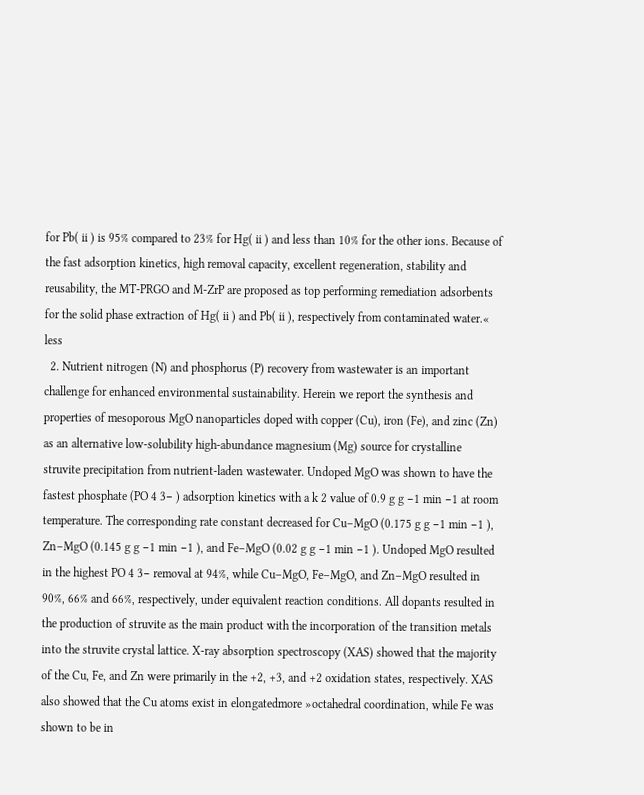for Pb( ii ) is 95% compared to 23% for Hg( ii ) and less than 10% for the other ions. Because of the fast adsorption kinetics, high removal capacity, excellent regeneration, stability and reusability, the MT-PRGO and M-ZrP are proposed as top performing remediation adsorbents for the solid phase extraction of Hg( ii ) and Pb( ii ), respectively from contaminated water.« less
  2. Nutrient nitrogen (N) and phosphorus (P) recovery from wastewater is an important challenge for enhanced environmental sustainability. Herein we report the synthesis and properties of mesoporous MgO nanoparticles doped with copper (Cu), iron (Fe), and zinc (Zn) as an alternative low-solubility high-abundance magnesium (Mg) source for crystalline struvite precipitation from nutrient-laden wastewater. Undoped MgO was shown to have the fastest phosphate (PO 4 3− ) adsorption kinetics with a k 2 value of 0.9 g g −1 min −1 at room temperature. The corresponding rate constant decreased for Cu–MgO (0.175 g g −1 min −1 ), Zn–MgO (0.145 g g −1 min −1 ), and Fe–MgO (0.02 g g −1 min −1 ). Undoped MgO resulted in the highest PO 4 3− removal at 94%, while Cu–MgO, Fe–MgO, and Zn–MgO resulted in 90%, 66% and 66%, respectively, under equivalent reaction conditions. All dopants resulted in the production of struvite as the main product with the incorporation of the transition metals into the struvite crystal lattice. X-ray absorption spectroscopy (XAS) showed that the majority of the Cu, Fe, and Zn were primarily in the +2, +3, and +2 oxidation states, respectively. XAS also showed that the Cu atoms exist in elongatedmore »octahedral coordination, while Fe was shown to be in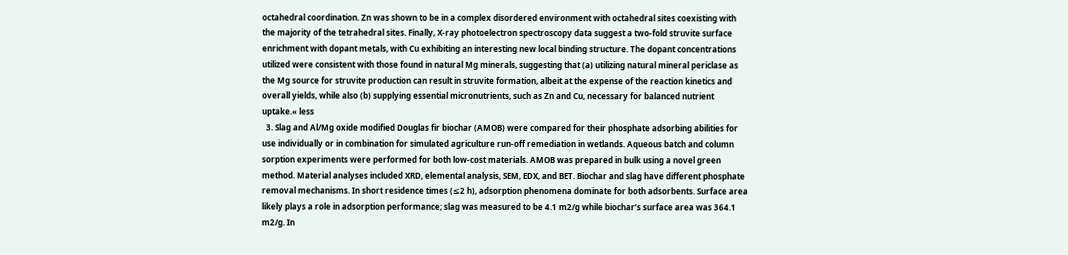octahedral coordination. Zn was shown to be in a complex disordered environment with octahedral sites coexisting with the majority of the tetrahedral sites. Finally, X-ray photoelectron spectroscopy data suggest a two-fold struvite surface enrichment with dopant metals, with Cu exhibiting an interesting new local binding structure. The dopant concentrations utilized were consistent with those found in natural Mg minerals, suggesting that (a) utilizing natural mineral periclase as the Mg source for struvite production can result in struvite formation, albeit at the expense of the reaction kinetics and overall yields, while also (b) supplying essential micronutrients, such as Zn and Cu, necessary for balanced nutrient uptake.« less
  3. Slag and Al/Mg oxide modified Douglas fir biochar (AMOB) were compared for their phosphate adsorbing abilities for use individually or in combination for simulated agriculture run-off remediation in wetlands. Aqueous batch and column sorption experiments were performed for both low-cost materials. AMOB was prepared in bulk using a novel green method. Material analyses included XRD, elemental analysis, SEM, EDX, and BET. Biochar and slag have different phosphate removal mechanisms. In short residence times (≤2 h), adsorption phenomena dominate for both adsorbents. Surface area likely plays a role in adsorption performance; slag was measured to be 4.1 m2/g while biochar’s surface area was 364.1 m2/g. In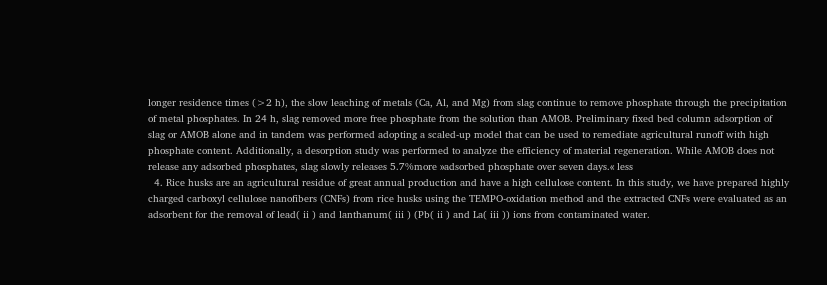longer residence times (>2 h), the slow leaching of metals (Ca, Al, and Mg) from slag continue to remove phosphate through the precipitation of metal phosphates. In 24 h, slag removed more free phosphate from the solution than AMOB. Preliminary fixed bed column adsorption of slag or AMOB alone and in tandem was performed adopting a scaled-up model that can be used to remediate agricultural runoff with high phosphate content. Additionally, a desorption study was performed to analyze the efficiency of material regeneration. While AMOB does not release any adsorbed phosphates, slag slowly releases 5.7%more »adsorbed phosphate over seven days.« less
  4. Rice husks are an agricultural residue of great annual production and have a high cellulose content. In this study, we have prepared highly charged carboxyl cellulose nanofibers (CNFs) from rice husks using the TEMPO-oxidation method and the extracted CNFs were evaluated as an adsorbent for the removal of lead( ii ) and lanthanum( iii ) (Pb( ii ) and La( iii )) ions from contaminated water.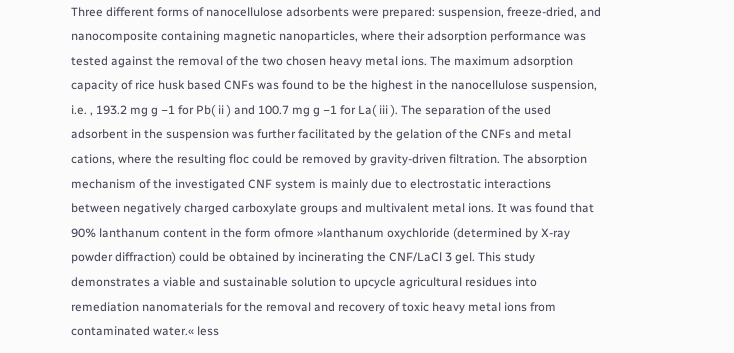Three different forms of nanocellulose adsorbents were prepared: suspension, freeze-dried, and nanocomposite containing magnetic nanoparticles, where their adsorption performance was tested against the removal of the two chosen heavy metal ions. The maximum adsorption capacity of rice husk based CNFs was found to be the highest in the nanocellulose suspension, i.e. , 193.2 mg g −1 for Pb( ii ) and 100.7 mg g −1 for La( iii ). The separation of the used adsorbent in the suspension was further facilitated by the gelation of the CNFs and metal cations, where the resulting floc could be removed by gravity-driven filtration. The absorption mechanism of the investigated CNF system is mainly due to electrostatic interactions between negatively charged carboxylate groups and multivalent metal ions. It was found that 90% lanthanum content in the form ofmore »lanthanum oxychloride (determined by X-ray powder diffraction) could be obtained by incinerating the CNF/LaCl 3 gel. This study demonstrates a viable and sustainable solution to upcycle agricultural residues into remediation nanomaterials for the removal and recovery of toxic heavy metal ions from contaminated water.« less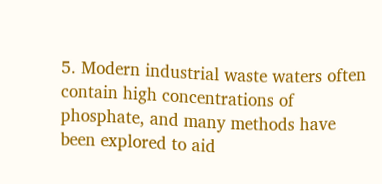5. Modern industrial waste waters often contain high concentrations of phosphate, and many methods have been explored to aid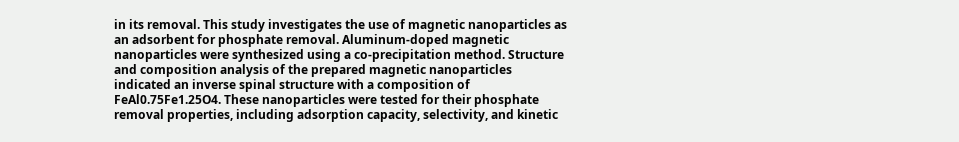in its removal. This study investigates the use of magnetic nanoparticles as an adsorbent for phosphate removal. Aluminum-doped magnetic nanoparticles were synthesized using a co-precipitation method. Structure and composition analysis of the prepared magnetic nanoparticles indicated an inverse spinal structure with a composition of FeAl0.75Fe1.25O4. These nanoparticles were tested for their phosphate removal properties, including adsorption capacity, selectivity, and kinetic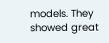models. They showed great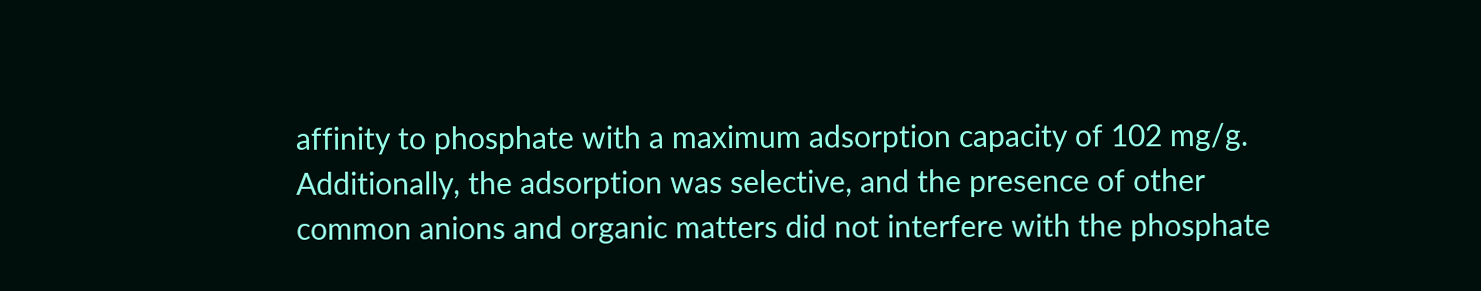affinity to phosphate with a maximum adsorption capacity of 102 mg/g. Additionally, the adsorption was selective, and the presence of other common anions and organic matters did not interfere with the phosphate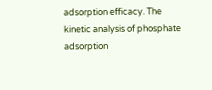adsorption efficacy. The kinetic analysis of phosphate adsorption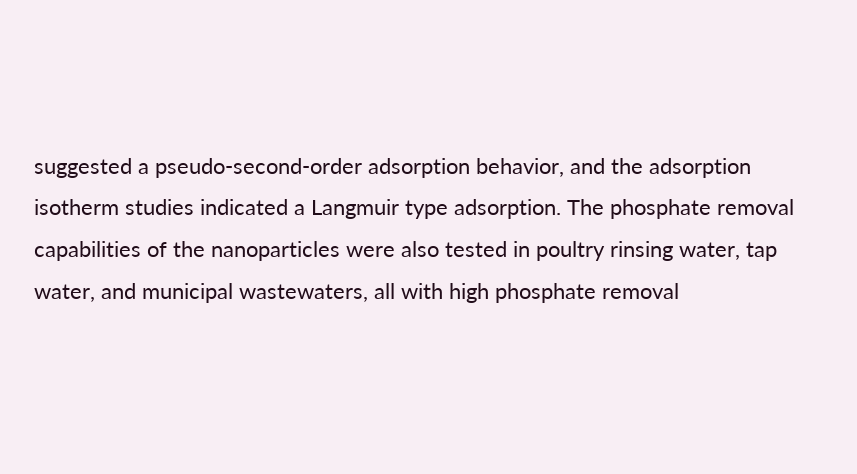suggested a pseudo-second-order adsorption behavior, and the adsorption isotherm studies indicated a Langmuir type adsorption. The phosphate removal capabilities of the nanoparticles were also tested in poultry rinsing water, tap water, and municipal wastewaters, all with high phosphate removal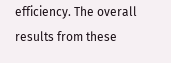efficiency. The overall results from these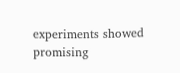experiments showed promising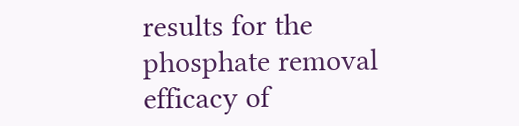results for the phosphate removal efficacy of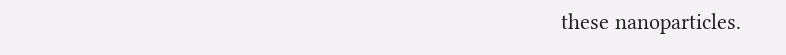these nanoparticles.